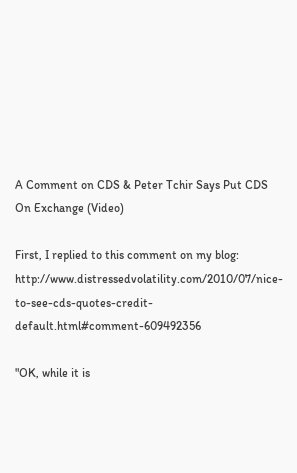A Comment on CDS & Peter Tchir Says Put CDS On Exchange (Video)

First, I replied to this comment on my blog: http://www.distressedvolatility.com/2010/07/nice-to-see-cds-quotes-credit-default.html#comment-609492356

"OK, while it is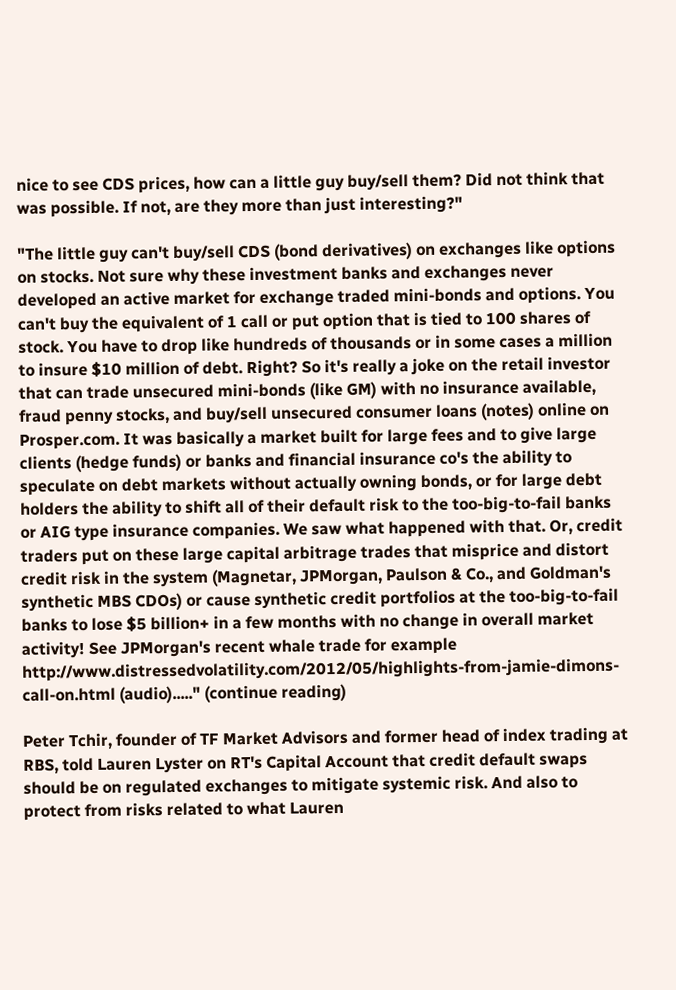nice to see CDS prices, how can a little guy buy/sell them? Did not think that was possible. If not, are they more than just interesting?"

"The little guy can't buy/sell CDS (bond derivatives) on exchanges like options on stocks. Not sure why these investment banks and exchanges never developed an active market for exchange traded mini-bonds and options. You can't buy the equivalent of 1 call or put option that is tied to 100 shares of stock. You have to drop like hundreds of thousands or in some cases a million to insure $10 million of debt. Right? So it's really a joke on the retail investor that can trade unsecured mini-bonds (like GM) with no insurance available, fraud penny stocks, and buy/sell unsecured consumer loans (notes) online on Prosper.com. It was basically a market built for large fees and to give large clients (hedge funds) or banks and financial insurance co's the ability to speculate on debt markets without actually owning bonds, or for large debt holders the ability to shift all of their default risk to the too-big-to-fail banks or AIG type insurance companies. We saw what happened with that. Or, credit traders put on these large capital arbitrage trades that misprice and distort credit risk in the system (Magnetar, JPMorgan, Paulson & Co., and Goldman's synthetic MBS CDOs) or cause synthetic credit portfolios at the too-big-to-fail banks to lose $5 billion+ in a few months with no change in overall market activity! See JPMorgan's recent whale trade for example http://www.distressedvolatility.com/2012/05/highlights-from-jamie-dimons-call-on.html (audio)....." (continue reading)

Peter Tchir, founder of TF Market Advisors and former head of index trading at RBS, told Lauren Lyster on RT's Capital Account that credit default swaps should be on regulated exchanges to mitigate systemic risk. And also to protect from risks related to what Lauren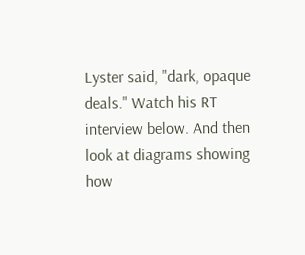Lyster said, "dark, opaque deals." Watch his RT interview below. And then look at diagrams showing how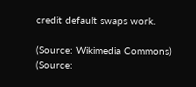credit default swaps work.

(Source: Wikimedia Commons)
(Source: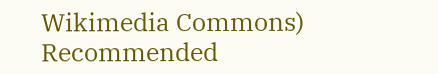Wikimedia Commons)
Recommended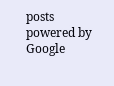posts powered by Google